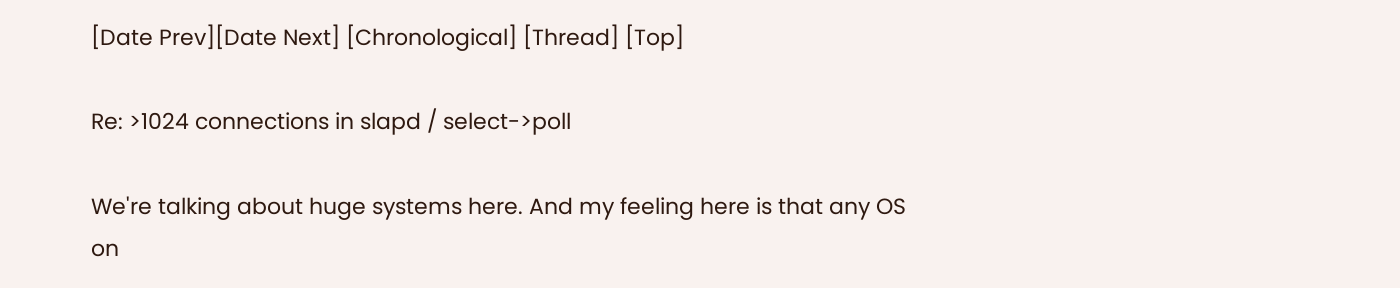[Date Prev][Date Next] [Chronological] [Thread] [Top]

Re: >1024 connections in slapd / select->poll

We're talking about huge systems here. And my feeling here is that any OS on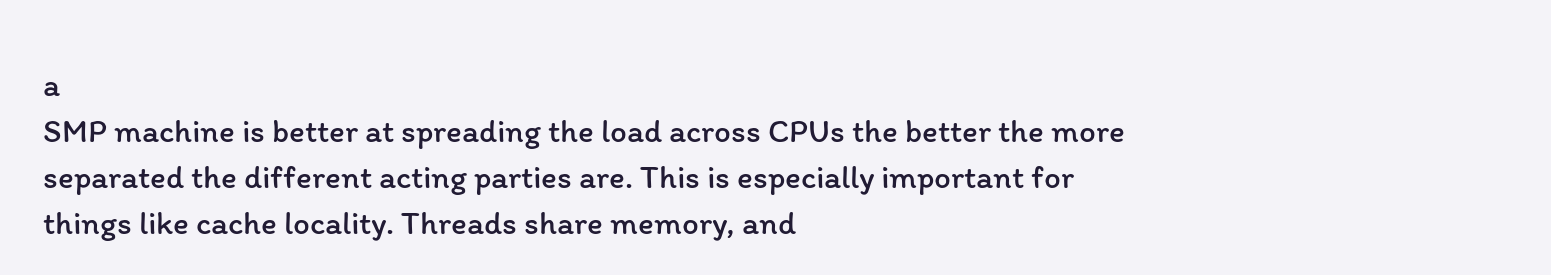a
SMP machine is better at spreading the load across CPUs the better the more
separated the different acting parties are. This is especially important for
things like cache locality. Threads share memory, and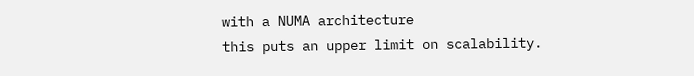with a NUMA architecture
this puts an upper limit on scalability.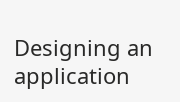Designing an application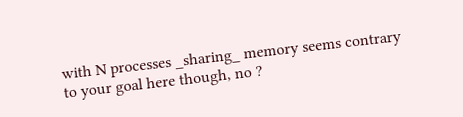with N processes _sharing_ memory seems contrary to your goal here though, no ?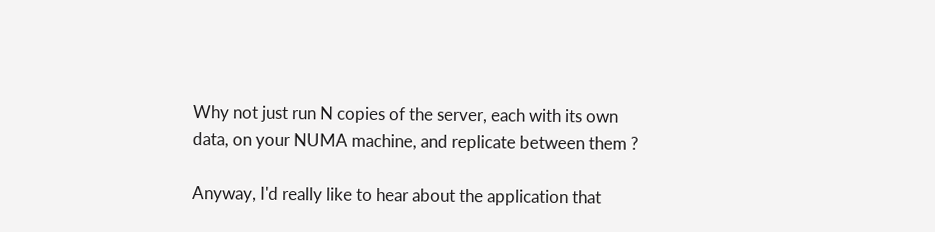Why not just run N copies of the server, each with its own
data, on your NUMA machine, and replicate between them ?

Anyway, I'd really like to hear about the application that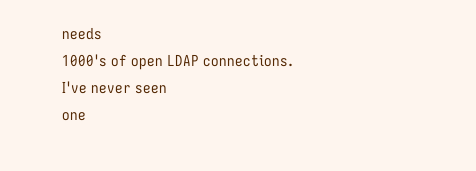needs
1000's of open LDAP connections. I've never seen
one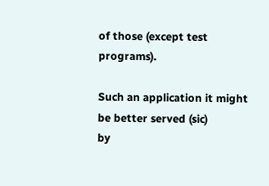of those (except test programs).

Such an application it might be better served (sic)
by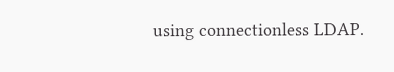using connectionless LDAP.